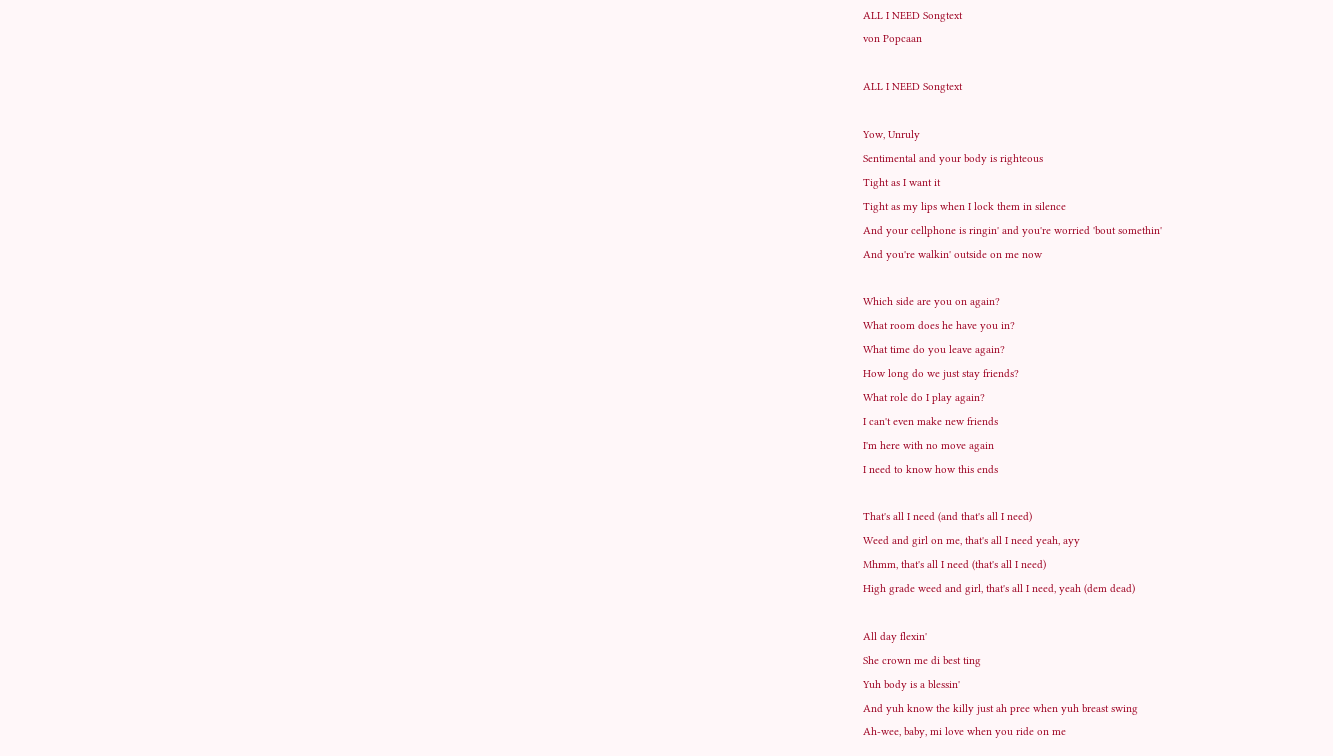ALL I NEED Songtext
von Popcaan

ALL I NEED Songtext

Yow, Unruly
Sentimental and your body is righteous
Tight as I want it
Tight as my lips when I lock them in silence
And your cellphone is ringin' and you're worried 'bout somethin'
And you're walkin' outside on me now

Which side are you on again?
What room does he have you in?
What time do you leave again?
How long do we just stay friends?
What role do I play again?
I can't even make new friends
I'm here with no move again
I need to know how this ends

That's all I need (and that's all I need)
Weed and girl on me, that's all I need yeah, ayy
Mhmm, that's all I need (that's all I need)
High grade weed and girl, that's all I need, yeah (dem dead)

All day flexin'
She crown me di best ting
Yuh body is a blessin'
And yuh know the killy just ah pree when yuh breast swing
Ah-wee, baby, mi love when you ride on me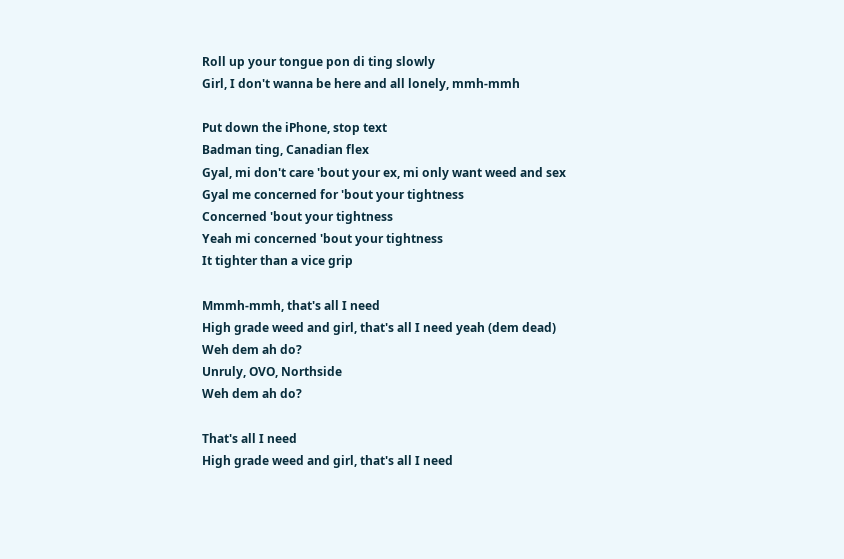Roll up your tongue pon di ting slowly
Girl, I don't wanna be here and all lonely, mmh-mmh

Put down the iPhone, stop text
Badman ting, Canadian flex
Gyal, mi don't care 'bout your ex, mi only want weed and sex
Gyal me concerned for 'bout your tightness
Concerned 'bout your tightness
Yeah mi concerned 'bout your tightness
It tighter than a vice grip

Mmmh-mmh, that's all I need
High grade weed and girl, that's all I need yeah (dem dead)
Weh dem ah do?
Unruly, OVO, Northside
Weh dem ah do?

That's all I need
High grade weed and girl, that's all I need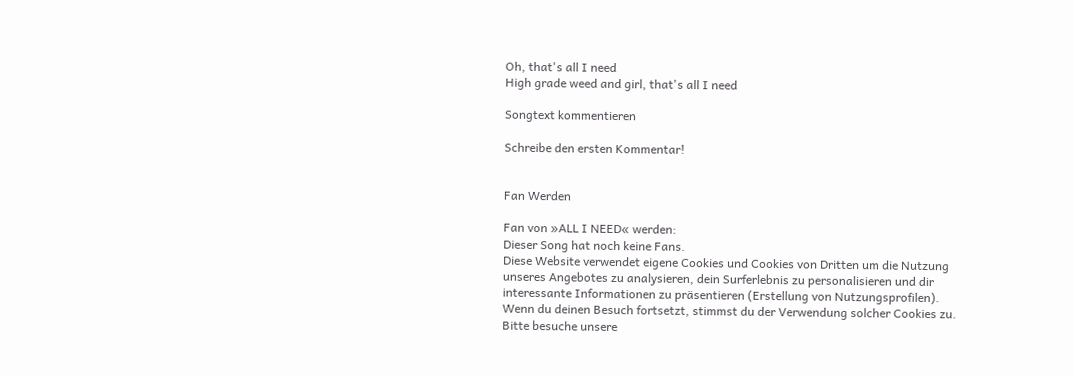Oh, that's all I need
High grade weed and girl, that's all I need

Songtext kommentieren

Schreibe den ersten Kommentar!


Fan Werden

Fan von »ALL I NEED« werden:
Dieser Song hat noch keine Fans.
Diese Website verwendet eigene Cookies und Cookies von Dritten um die Nutzung unseres Angebotes zu analysieren, dein Surferlebnis zu personalisieren und dir interessante Informationen zu präsentieren (Erstellung von Nutzungsprofilen). Wenn du deinen Besuch fortsetzt, stimmst du der Verwendung solcher Cookies zu. Bitte besuche unsere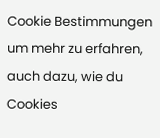Cookie Bestimmungen um mehr zu erfahren, auch dazu, wie du Cookies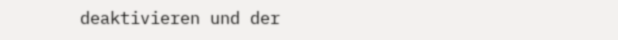deaktivieren und der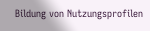Bildung von Nutzungsprofilen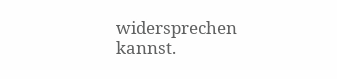widersprechen kannst.